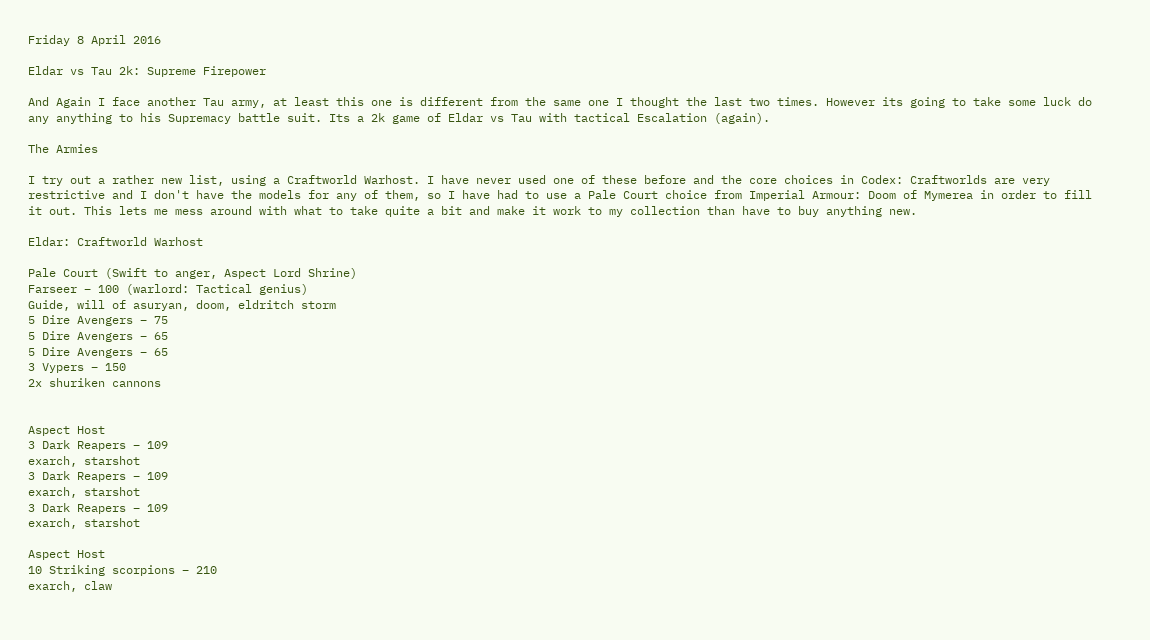Friday 8 April 2016

Eldar vs Tau 2k: Supreme Firepower

And Again I face another Tau army, at least this one is different from the same one I thought the last two times. However its going to take some luck do any anything to his Supremacy battle suit. Its a 2k game of Eldar vs Tau with tactical Escalation (again).

The Armies

I try out a rather new list, using a Craftworld Warhost. I have never used one of these before and the core choices in Codex: Craftworlds are very restrictive and I don't have the models for any of them, so I have had to use a Pale Court choice from Imperial Armour: Doom of Mymerea in order to fill it out. This lets me mess around with what to take quite a bit and make it work to my collection than have to buy anything new.

Eldar: Craftworld Warhost

Pale Court (Swift to anger, Aspect Lord Shrine)
Farseer – 100 (warlord: Tactical genius)
Guide, will of asuryan, doom, eldritch storm
5 Dire Avengers – 75
5 Dire Avengers – 65
5 Dire Avengers – 65
3 Vypers – 150
2x shuriken cannons


Aspect Host
3 Dark Reapers – 109
exarch, starshot
3 Dark Reapers – 109
exarch, starshot
3 Dark Reapers – 109
exarch, starshot

Aspect Host
10 Striking scorpions – 210
exarch, claw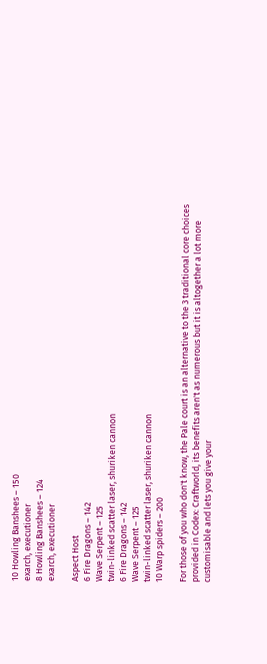10 Howling Banshees – 150
exarch, executioner
8 Howling Banshees – 124
exarch, executioner

Aspect Host
6 Fire Dragons – 142
Wave Serpent – 125
twin-linked scatter laser, shuriken cannon
6 Fire Dragons – 142
Wave Serpent – 125
twin-linked scatter laser, shuriken cannon
10 Warp spiders – 200

For those of you who don't know, the Pale court is an alternative to the 3 traditional core choices provided in Codex: Craftworld, its benefits aren't as numerous but it is altogether a lot more customisable and lets you give your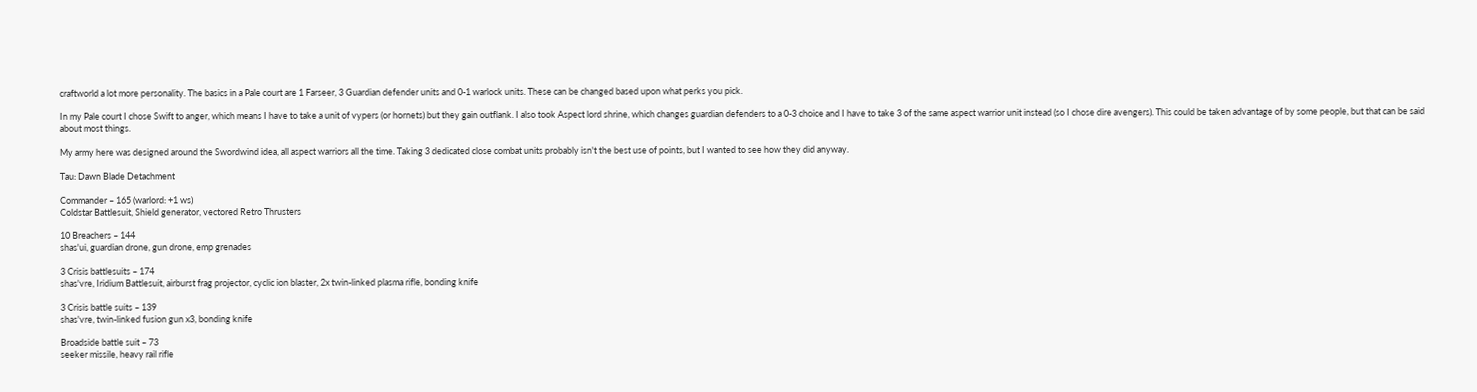craftworld a lot more personality. The basics in a Pale court are 1 Farseer, 3 Guardian defender units and 0-1 warlock units. These can be changed based upon what perks you pick.

In my Pale court I chose Swift to anger, which means I have to take a unit of vypers (or hornets) but they gain outflank. I also took Aspect lord shrine, which changes guardian defenders to a 0-3 choice and I have to take 3 of the same aspect warrior unit instead (so I chose dire avengers). This could be taken advantage of by some people, but that can be said about most things.

My army here was designed around the Swordwind idea, all aspect warriors all the time. Taking 3 dedicated close combat units probably isn't the best use of points, but I wanted to see how they did anyway.

Tau: Dawn Blade Detachment

Commander – 165 (warlord: +1 ws)
Coldstar Battlesuit, Shield generator, vectored Retro Thrusters

10 Breachers – 144
shas'ui, guardian drone, gun drone, emp grenades

3 Crisis battlesuits – 174
shas'vre, Iridium Battlesuit, airburst frag projector, cyclic ion blaster, 2x twin-linked plasma rifle, bonding knife

3 Crisis battle suits – 139
shas'vre, twin-linked fusion gun x3, bonding knife

Broadside battle suit – 73
seeker missile, heavy rail rifle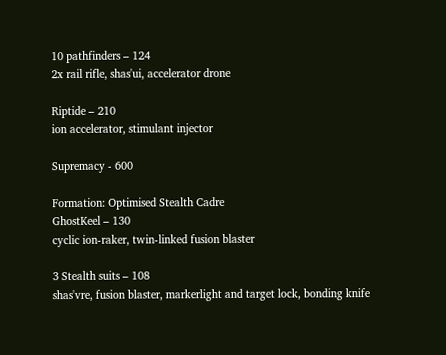10 pathfinders – 124
2x rail rifle, shas'ui, accelerator drone

Riptide – 210
ion accelerator, stimulant injector

Supremacy - 600

Formation: Optimised Stealth Cadre
GhostKeel – 130
cyclic ion-raker, twin-linked fusion blaster

3 Stealth suits – 108
shas'vre, fusion blaster, markerlight and target lock, bonding knife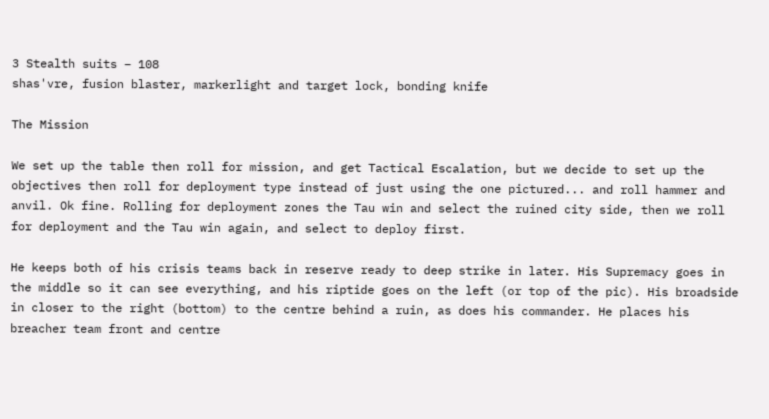3 Stealth suits – 108
shas'vre, fusion blaster, markerlight and target lock, bonding knife

The Mission

We set up the table then roll for mission, and get Tactical Escalation, but we decide to set up the objectives then roll for deployment type instead of just using the one pictured... and roll hammer and anvil. Ok fine. Rolling for deployment zones the Tau win and select the ruined city side, then we roll for deployment and the Tau win again, and select to deploy first.

He keeps both of his crisis teams back in reserve ready to deep strike in later. His Supremacy goes in the middle so it can see everything, and his riptide goes on the left (or top of the pic). His broadside in closer to the right (bottom) to the centre behind a ruin, as does his commander. He places his breacher team front and centre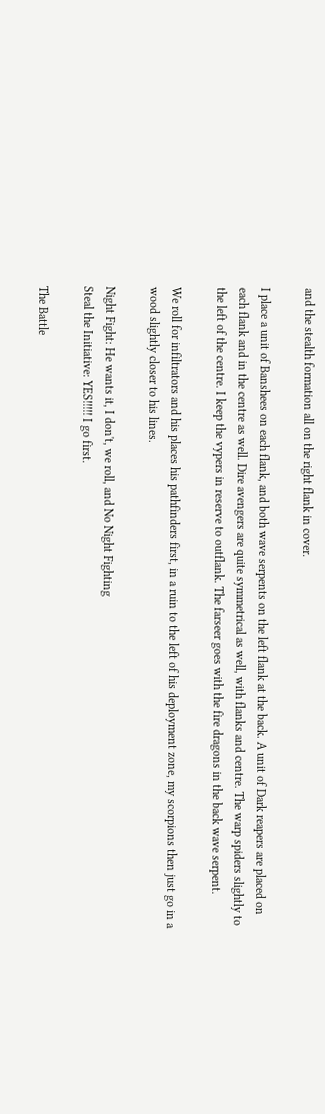and the stealth formation all on the right flank in cover.

I place a unit of Banshees on each flank, and both wave serpents on the left flank at the back. A unit of Dark reapers are placed on each flank and in the centre as well. Dire avengers are quite symmetrical as well, with flanks and centre. The warp spiders slightly to the left of the centre. I keep the vypers in reserve to outflank. The farseer goes with the fire dragons in the back wave serpent.

We roll for infiltrators and his places his pathfinders first, in a ruin to the left of his deployment zone, my scorpions then just go in a wood slightly closer to his lines.

Night Fight: He wants it, I don't, we roll, and No Night Fighting
Steal the Initiative: YES!!!!! I go first.

The Battle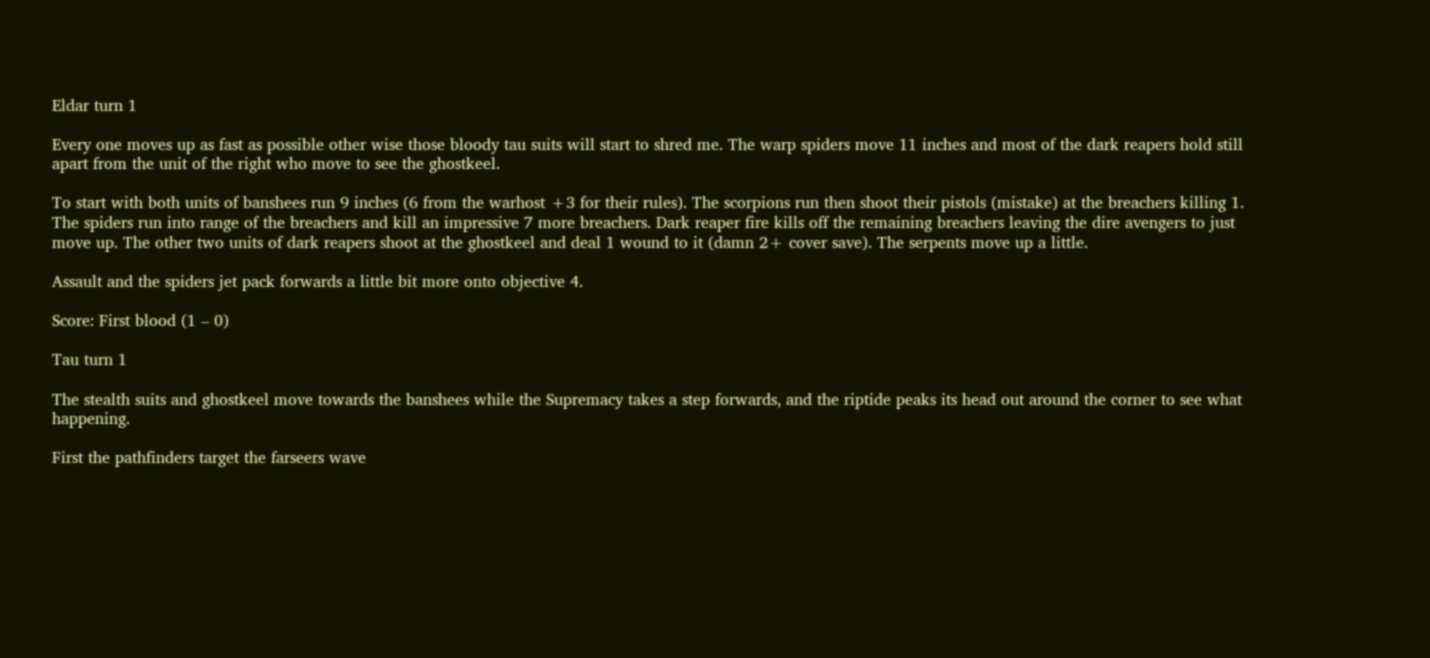Eldar turn 1

Every one moves up as fast as possible other wise those bloody tau suits will start to shred me. The warp spiders move 11 inches and most of the dark reapers hold still apart from the unit of the right who move to see the ghostkeel.

To start with both units of banshees run 9 inches (6 from the warhost +3 for their rules). The scorpions run then shoot their pistols (mistake) at the breachers killing 1. The spiders run into range of the breachers and kill an impressive 7 more breachers. Dark reaper fire kills off the remaining breachers leaving the dire avengers to just move up. The other two units of dark reapers shoot at the ghostkeel and deal 1 wound to it (damn 2+ cover save). The serpents move up a little.

Assault and the spiders jet pack forwards a little bit more onto objective 4.

Score: First blood (1 – 0)

Tau turn 1

The stealth suits and ghostkeel move towards the banshees while the Supremacy takes a step forwards, and the riptide peaks its head out around the corner to see what happening.

First the pathfinders target the farseers wave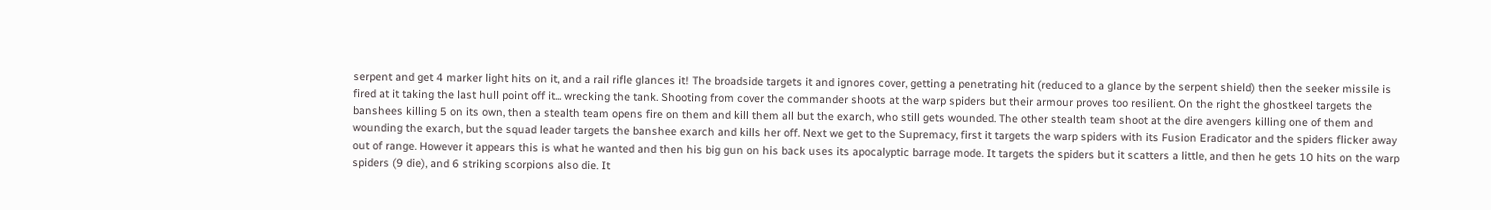serpent and get 4 marker light hits on it, and a rail rifle glances it! The broadside targets it and ignores cover, getting a penetrating hit (reduced to a glance by the serpent shield) then the seeker missile is fired at it taking the last hull point off it... wrecking the tank. Shooting from cover the commander shoots at the warp spiders but their armour proves too resilient. On the right the ghostkeel targets the banshees killing 5 on its own, then a stealth team opens fire on them and kill them all but the exarch, who still gets wounded. The other stealth team shoot at the dire avengers killing one of them and wounding the exarch, but the squad leader targets the banshee exarch and kills her off. Next we get to the Supremacy, first it targets the warp spiders with its Fusion Eradicator and the spiders flicker away out of range. However it appears this is what he wanted and then his big gun on his back uses its apocalyptic barrage mode. It targets the spiders but it scatters a little, and then he gets 10 hits on the warp spiders (9 die), and 6 striking scorpions also die. It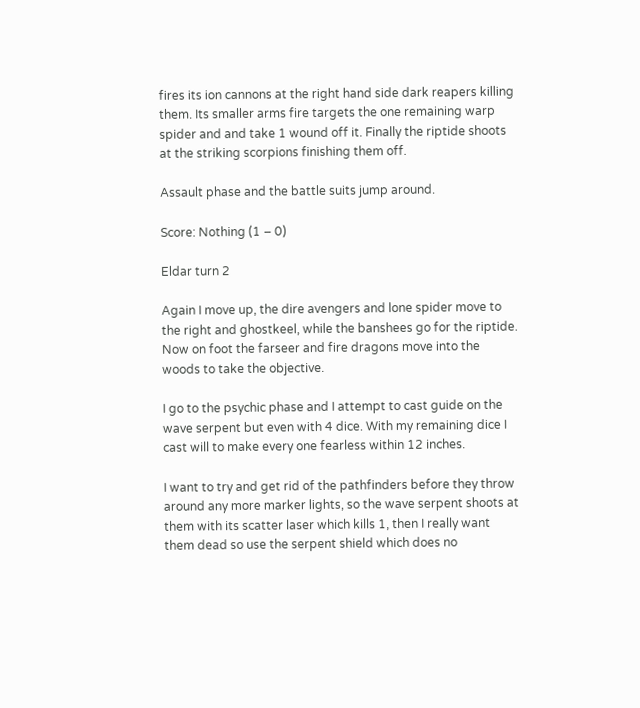fires its ion cannons at the right hand side dark reapers killing them. Its smaller arms fire targets the one remaining warp spider and and take 1 wound off it. Finally the riptide shoots at the striking scorpions finishing them off.

Assault phase and the battle suits jump around.

Score: Nothing (1 – 0)

Eldar turn 2

Again I move up, the dire avengers and lone spider move to the right and ghostkeel, while the banshees go for the riptide. Now on foot the farseer and fire dragons move into the woods to take the objective.

I go to the psychic phase and I attempt to cast guide on the wave serpent but even with 4 dice. With my remaining dice I cast will to make every one fearless within 12 inches.

I want to try and get rid of the pathfinders before they throw around any more marker lights, so the wave serpent shoots at them with its scatter laser which kills 1, then I really want them dead so use the serpent shield which does no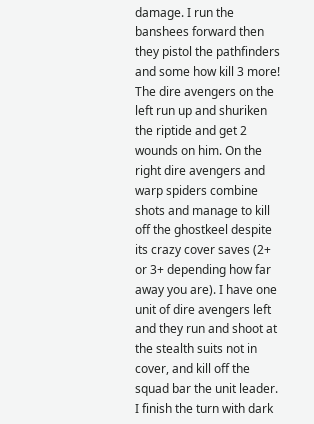damage. I run the banshees forward then they pistol the pathfinders and some how kill 3 more! The dire avengers on the left run up and shuriken the riptide and get 2 wounds on him. On the right dire avengers and warp spiders combine shots and manage to kill off the ghostkeel despite its crazy cover saves (2+ or 3+ depending how far away you are). I have one unit of dire avengers left and they run and shoot at the stealth suits not in cover, and kill off the squad bar the unit leader. I finish the turn with dark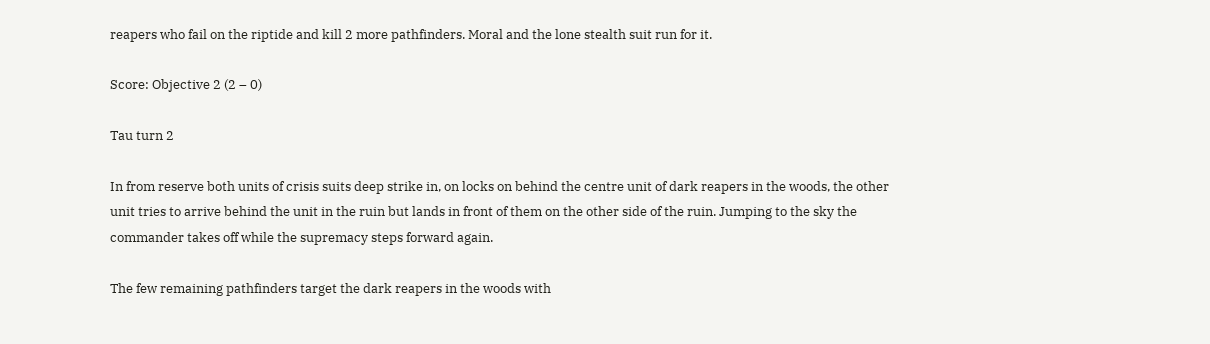reapers who fail on the riptide and kill 2 more pathfinders. Moral and the lone stealth suit run for it.

Score: Objective 2 (2 – 0)

Tau turn 2

In from reserve both units of crisis suits deep strike in, on locks on behind the centre unit of dark reapers in the woods, the other unit tries to arrive behind the unit in the ruin but lands in front of them on the other side of the ruin. Jumping to the sky the commander takes off while the supremacy steps forward again.

The few remaining pathfinders target the dark reapers in the woods with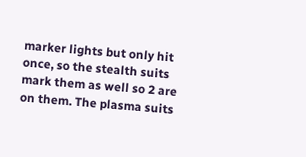marker lights but only hit once, so the stealth suits mark them as well so 2 are on them. The plasma suits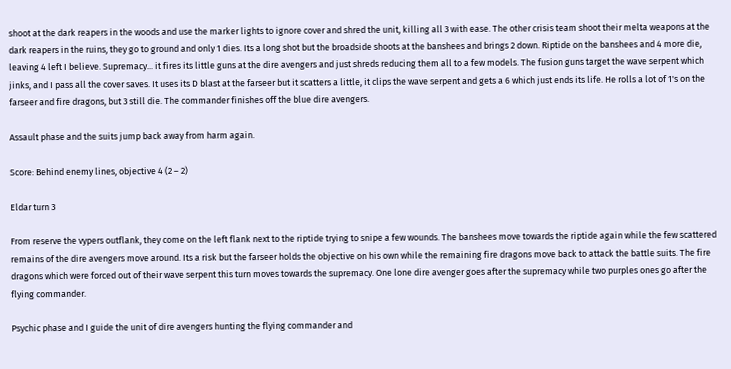shoot at the dark reapers in the woods and use the marker lights to ignore cover and shred the unit, killing all 3 with ease. The other crisis team shoot their melta weapons at the dark reapers in the ruins, they go to ground and only 1 dies. Its a long shot but the broadside shoots at the banshees and brings 2 down. Riptide on the banshees and 4 more die, leaving 4 left I believe. Supremacy... it fires its little guns at the dire avengers and just shreds reducing them all to a few models. The fusion guns target the wave serpent which jinks, and I pass all the cover saves. It uses its D blast at the farseer but it scatters a little, it clips the wave serpent and gets a 6 which just ends its life. He rolls a lot of 1's on the farseer and fire dragons, but 3 still die. The commander finishes off the blue dire avengers.

Assault phase and the suits jump back away from harm again.

Score: Behind enemy lines, objective 4 (2 – 2)

Eldar turn 3

From reserve the vypers outflank, they come on the left flank next to the riptide trying to snipe a few wounds. The banshees move towards the riptide again while the few scattered remains of the dire avengers move around. Its a risk but the farseer holds the objective on his own while the remaining fire dragons move back to attack the battle suits. The fire dragons which were forced out of their wave serpent this turn moves towards the supremacy. One lone dire avenger goes after the supremacy while two purples ones go after the flying commander.

Psychic phase and I guide the unit of dire avengers hunting the flying commander and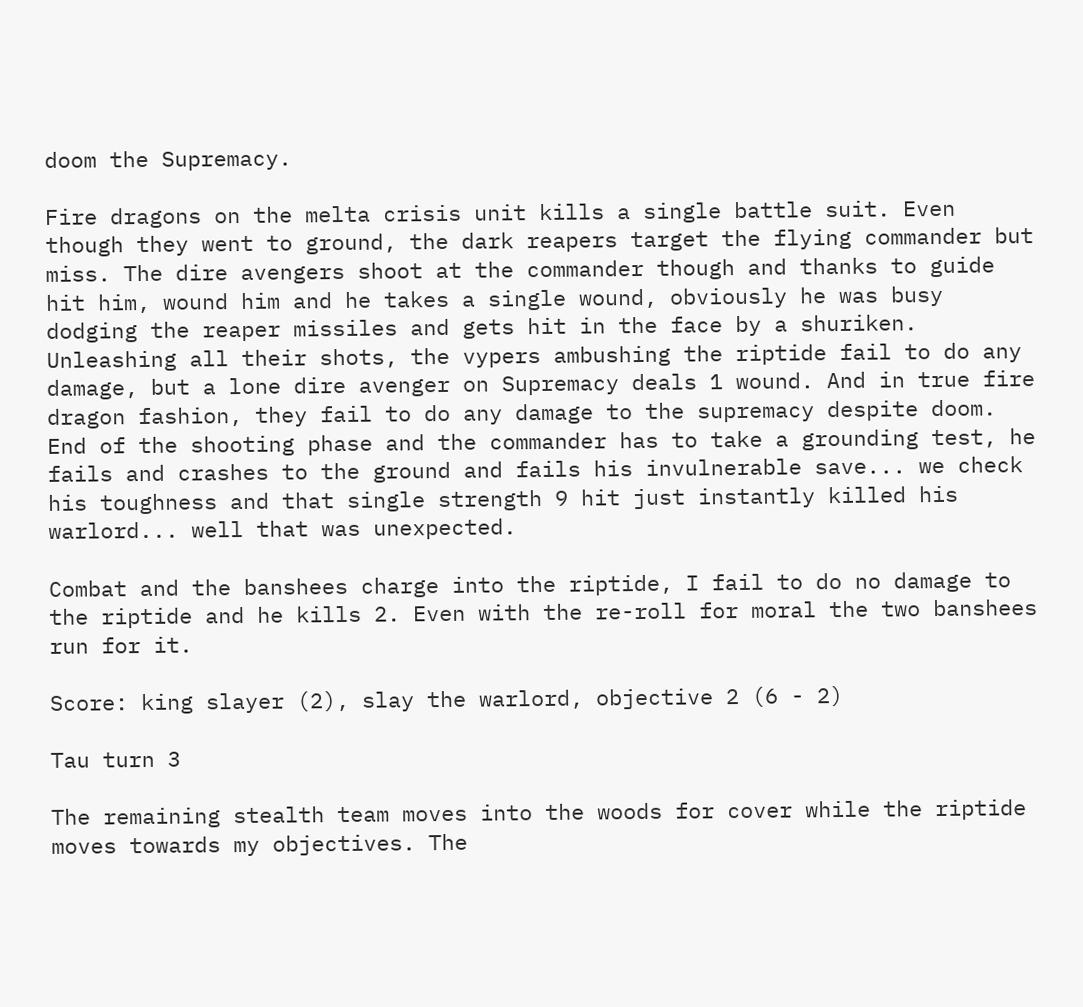doom the Supremacy.

Fire dragons on the melta crisis unit kills a single battle suit. Even though they went to ground, the dark reapers target the flying commander but miss. The dire avengers shoot at the commander though and thanks to guide hit him, wound him and he takes a single wound, obviously he was busy dodging the reaper missiles and gets hit in the face by a shuriken. Unleashing all their shots, the vypers ambushing the riptide fail to do any damage, but a lone dire avenger on Supremacy deals 1 wound. And in true fire dragon fashion, they fail to do any damage to the supremacy despite doom. End of the shooting phase and the commander has to take a grounding test, he fails and crashes to the ground and fails his invulnerable save... we check his toughness and that single strength 9 hit just instantly killed his warlord... well that was unexpected.

Combat and the banshees charge into the riptide, I fail to do no damage to the riptide and he kills 2. Even with the re-roll for moral the two banshees run for it.

Score: king slayer (2), slay the warlord, objective 2 (6 - 2)

Tau turn 3

The remaining stealth team moves into the woods for cover while the riptide moves towards my objectives. The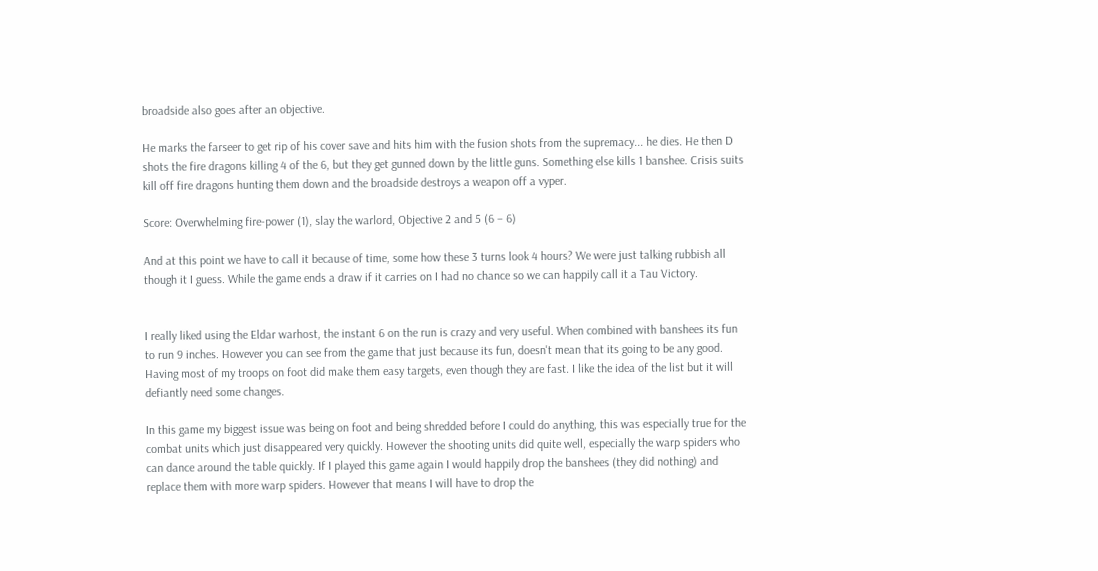broadside also goes after an objective.

He marks the farseer to get rip of his cover save and hits him with the fusion shots from the supremacy... he dies. He then D shots the fire dragons killing 4 of the 6, but they get gunned down by the little guns. Something else kills 1 banshee. Crisis suits kill off fire dragons hunting them down and the broadside destroys a weapon off a vyper.

Score: Overwhelming fire-power (1), slay the warlord, Objective 2 and 5 (6 – 6)

And at this point we have to call it because of time, some how these 3 turns look 4 hours? We were just talking rubbish all though it I guess. While the game ends a draw if it carries on I had no chance so we can happily call it a Tau Victory.


I really liked using the Eldar warhost, the instant 6 on the run is crazy and very useful. When combined with banshees its fun to run 9 inches. However you can see from the game that just because its fun, doesn't mean that its going to be any good. Having most of my troops on foot did make them easy targets, even though they are fast. I like the idea of the list but it will defiantly need some changes.

In this game my biggest issue was being on foot and being shredded before I could do anything, this was especially true for the combat units which just disappeared very quickly. However the shooting units did quite well, especially the warp spiders who can dance around the table quickly. If I played this game again I would happily drop the banshees (they did nothing) and replace them with more warp spiders. However that means I will have to drop the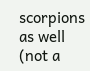scorpions as well (not a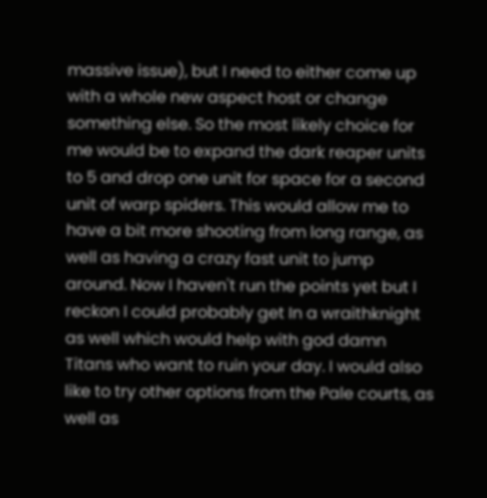massive issue), but I need to either come up with a whole new aspect host or change something else. So the most likely choice for me would be to expand the dark reaper units to 5 and drop one unit for space for a second unit of warp spiders. This would allow me to have a bit more shooting from long range, as well as having a crazy fast unit to jump around. Now I haven't run the points yet but I reckon I could probably get In a wraithknight as well which would help with god damn Titans who want to ruin your day. I would also like to try other options from the Pale courts, as well as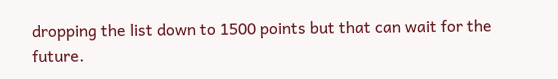dropping the list down to 1500 points but that can wait for the future.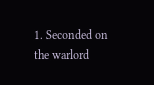1. Seconded on the warlord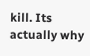kill. Its actually why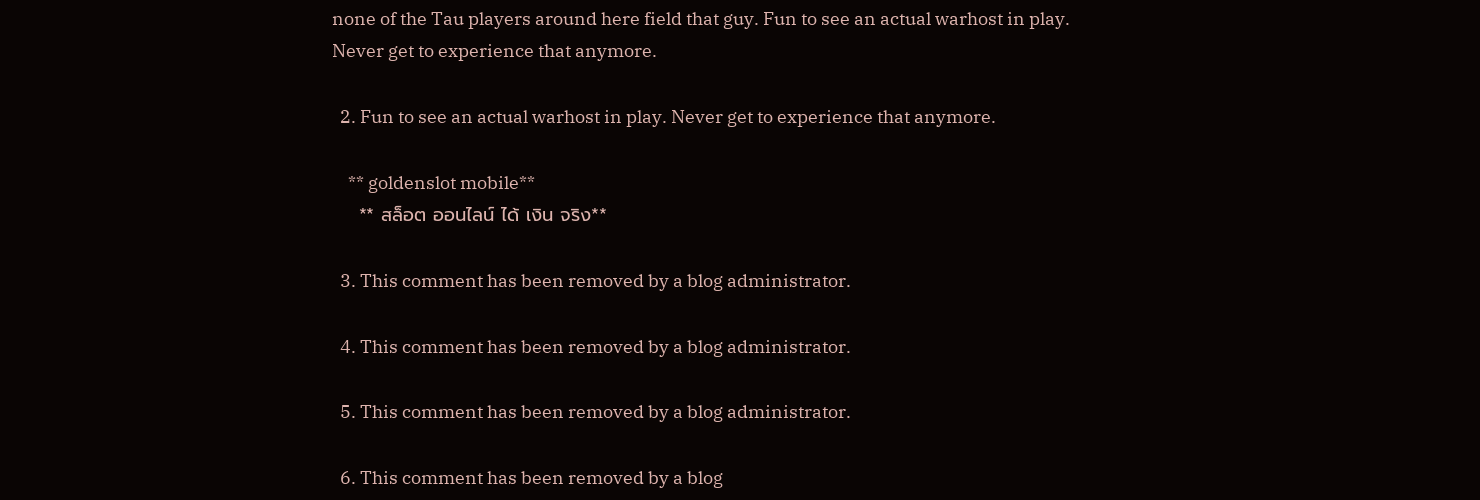none of the Tau players around here field that guy. Fun to see an actual warhost in play. Never get to experience that anymore.

  2. Fun to see an actual warhost in play. Never get to experience that anymore.

    ** goldenslot mobile**
    ** สล็อต ออนไลน์ ได้ เงิน จริง**

  3. This comment has been removed by a blog administrator.

  4. This comment has been removed by a blog administrator.

  5. This comment has been removed by a blog administrator.

  6. This comment has been removed by a blog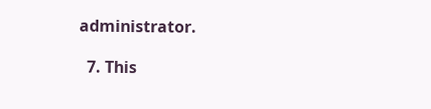administrator.

  7. This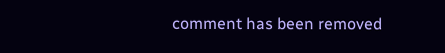comment has been removed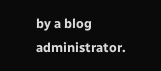by a blog administrator.